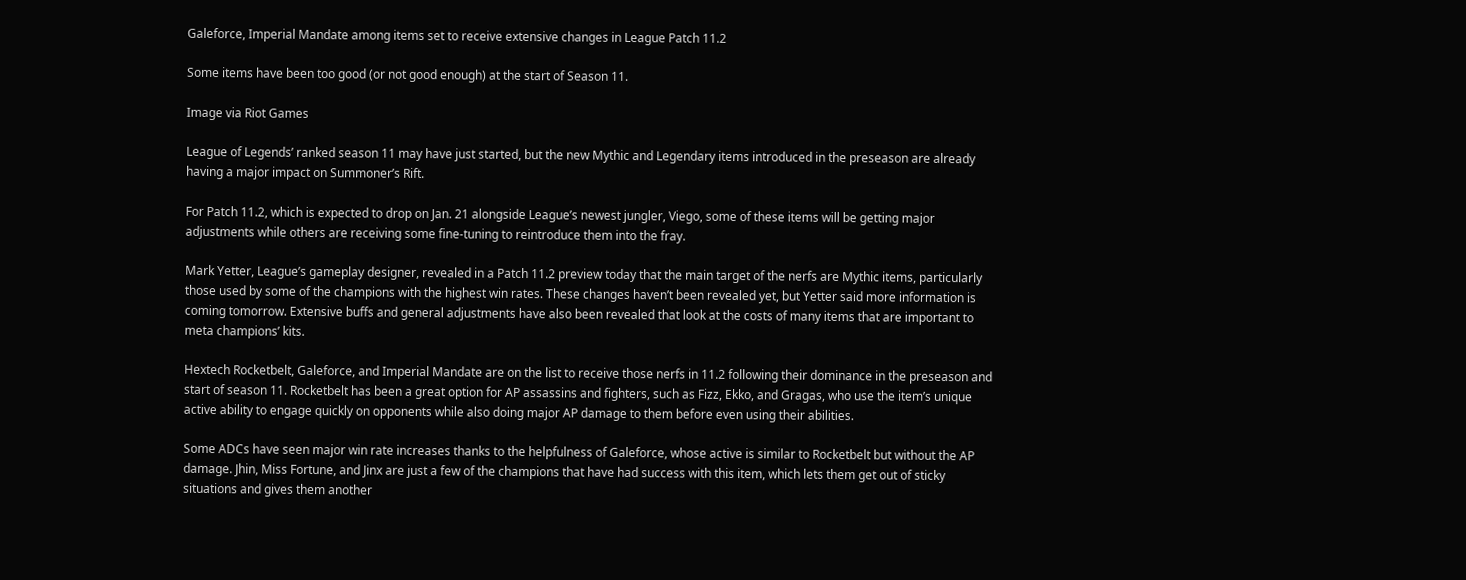Galeforce, Imperial Mandate among items set to receive extensive changes in League Patch 11.2

Some items have been too good (or not good enough) at the start of Season 11.

Image via Riot Games

League of Legends’ ranked season 11 may have just started, but the new Mythic and Legendary items introduced in the preseason are already having a major impact on Summoner’s Rift.

For Patch 11.2, which is expected to drop on Jan. 21 alongside League’s newest jungler, Viego, some of these items will be getting major adjustments while others are receiving some fine-tuning to reintroduce them into the fray.

Mark Yetter, League’s gameplay designer, revealed in a Patch 11.2 preview today that the main target of the nerfs are Mythic items, particularly those used by some of the champions with the highest win rates. These changes haven’t been revealed yet, but Yetter said more information is coming tomorrow. Extensive buffs and general adjustments have also been revealed that look at the costs of many items that are important to meta champions’ kits.

Hextech Rocketbelt, Galeforce, and Imperial Mandate are on the list to receive those nerfs in 11.2 following their dominance in the preseason and start of season 11. Rocketbelt has been a great option for AP assassins and fighters, such as Fizz, Ekko, and Gragas, who use the item’s unique active ability to engage quickly on opponents while also doing major AP damage to them before even using their abilities.

Some ADCs have seen major win rate increases thanks to the helpfulness of Galeforce, whose active is similar to Rocketbelt but without the AP damage. Jhin, Miss Fortune, and Jinx are just a few of the champions that have had success with this item, which lets them get out of sticky situations and gives them another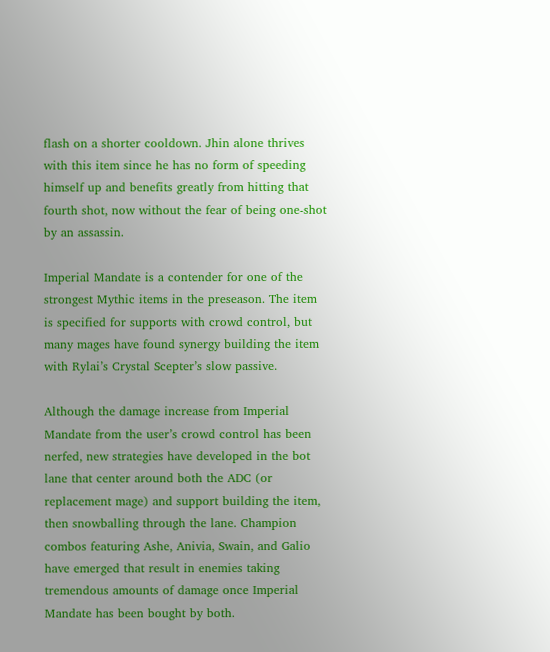flash on a shorter cooldown. Jhin alone thrives with this item since he has no form of speeding himself up and benefits greatly from hitting that fourth shot, now without the fear of being one-shot by an assassin.

Imperial Mandate is a contender for one of the strongest Mythic items in the preseason. The item is specified for supports with crowd control, but many mages have found synergy building the item with Rylai’s Crystal Scepter’s slow passive.

Although the damage increase from Imperial Mandate from the user’s crowd control has been nerfed, new strategies have developed in the bot lane that center around both the ADC (or replacement mage) and support building the item, then snowballing through the lane. Champion combos featuring Ashe, Anivia, Swain, and Galio have emerged that result in enemies taking tremendous amounts of damage once Imperial Mandate has been bought by both.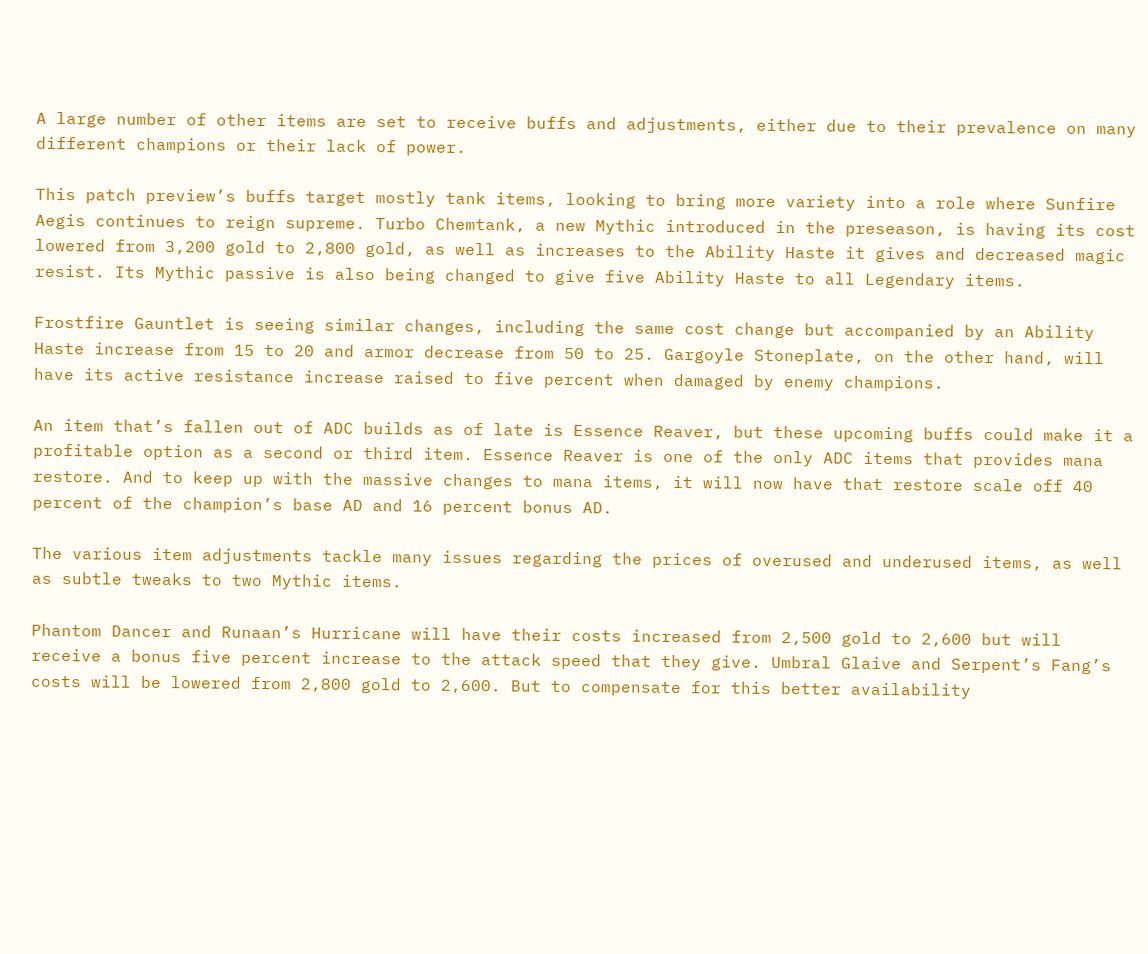A large number of other items are set to receive buffs and adjustments, either due to their prevalence on many different champions or their lack of power.

This patch preview’s buffs target mostly tank items, looking to bring more variety into a role where Sunfire Aegis continues to reign supreme. Turbo Chemtank, a new Mythic introduced in the preseason, is having its cost lowered from 3,200 gold to 2,800 gold, as well as increases to the Ability Haste it gives and decreased magic resist. Its Mythic passive is also being changed to give five Ability Haste to all Legendary items.

Frostfire Gauntlet is seeing similar changes, including the same cost change but accompanied by an Ability Haste increase from 15 to 20 and armor decrease from 50 to 25. Gargoyle Stoneplate, on the other hand, will have its active resistance increase raised to five percent when damaged by enemy champions.

An item that’s fallen out of ADC builds as of late is Essence Reaver, but these upcoming buffs could make it a profitable option as a second or third item. Essence Reaver is one of the only ADC items that provides mana restore. And to keep up with the massive changes to mana items, it will now have that restore scale off 40 percent of the champion’s base AD and 16 percent bonus AD.

The various item adjustments tackle many issues regarding the prices of overused and underused items, as well as subtle tweaks to two Mythic items.

Phantom Dancer and Runaan’s Hurricane will have their costs increased from 2,500 gold to 2,600 but will receive a bonus five percent increase to the attack speed that they give. Umbral Glaive and Serpent’s Fang’s costs will be lowered from 2,800 gold to 2,600. But to compensate for this better availability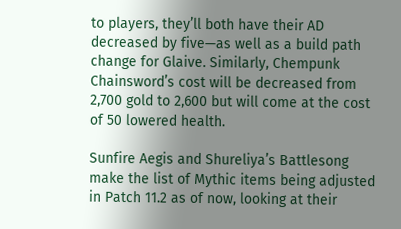to players, they’ll both have their AD decreased by five—as well as a build path change for Glaive. Similarly, Chempunk Chainsword’s cost will be decreased from 2,700 gold to 2,600 but will come at the cost of 50 lowered health.

Sunfire Aegis and Shureliya’s Battlesong make the list of Mythic items being adjusted in Patch 11.2 as of now, looking at their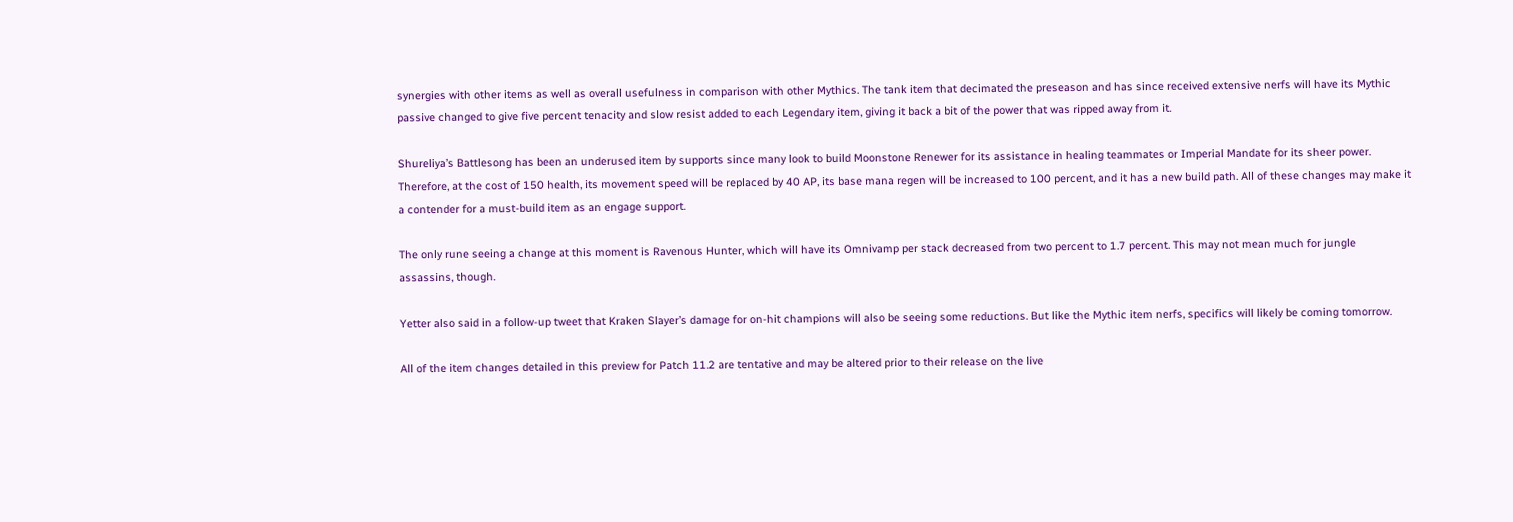synergies with other items as well as overall usefulness in comparison with other Mythics. The tank item that decimated the preseason and has since received extensive nerfs will have its Mythic passive changed to give five percent tenacity and slow resist added to each Legendary item, giving it back a bit of the power that was ripped away from it.

Shureliya’s Battlesong has been an underused item by supports since many look to build Moonstone Renewer for its assistance in healing teammates or Imperial Mandate for its sheer power. Therefore, at the cost of 150 health, its movement speed will be replaced by 40 AP, its base mana regen will be increased to 100 percent, and it has a new build path. All of these changes may make it a contender for a must-build item as an engage support.

The only rune seeing a change at this moment is Ravenous Hunter, which will have its Omnivamp per stack decreased from two percent to 1.7 percent. This may not mean much for jungle assassins, though.

Yetter also said in a follow-up tweet that Kraken Slayer’s damage for on-hit champions will also be seeing some reductions. But like the Mythic item nerfs, specifics will likely be coming tomorrow.

All of the item changes detailed in this preview for Patch 11.2 are tentative and may be altered prior to their release on the live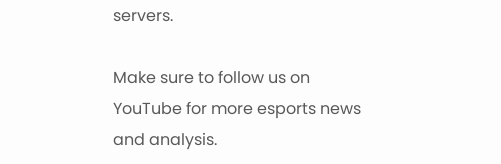servers.

Make sure to follow us on YouTube for more esports news and analysis.